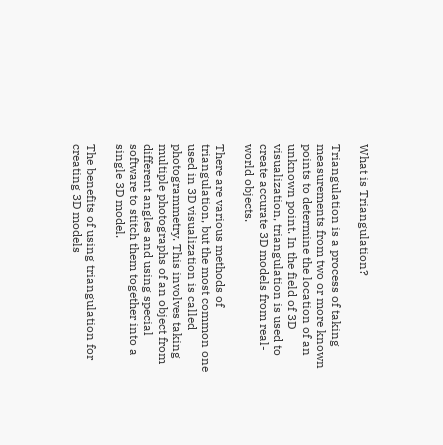What is Triangulation?

Triangulation is a process of taking measurements from two or more known points to determine the location of an unknown point. In the field of 3D visualization, triangulation is used to create accurate 3D models from real-world objects.

There are various methods of triangulation, but the most common one used in 3D visualization is called photogrammetry. This involves taking multiple photographs of an object from different angles and using special software to stitch them together into a single 3D model.

The benefits of using triangulation for creating 3D models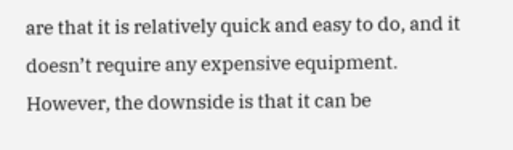are that it is relatively quick and easy to do, and it doesn’t require any expensive equipment. However, the downside is that it can be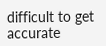difficult to get accurate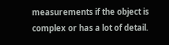measurements if the object is complex or has a lot of detail.